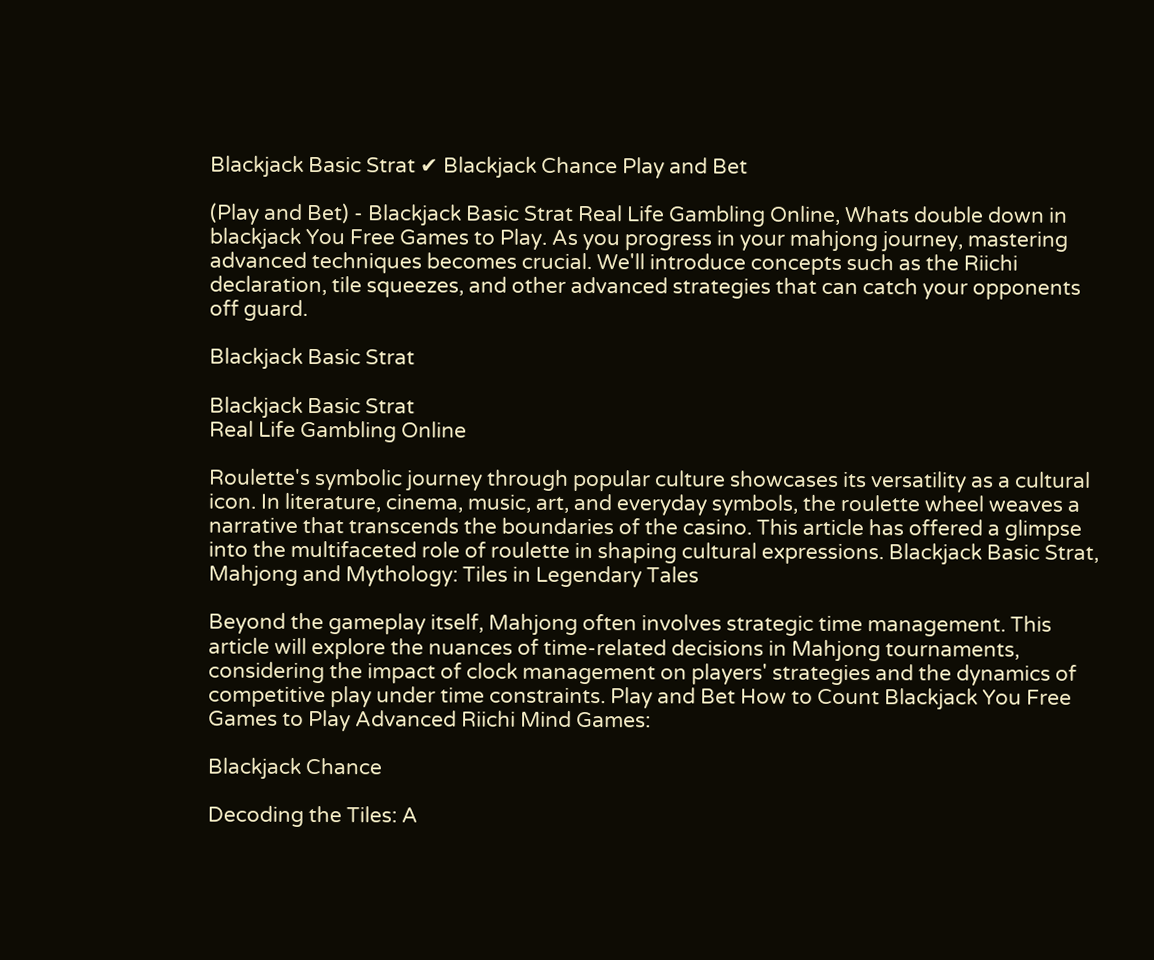Blackjack Basic Strat ✔ Blackjack Chance Play and Bet

(Play and Bet) - Blackjack Basic Strat Real Life Gambling Online, Whats double down in blackjack You Free Games to Play. As you progress in your mahjong journey, mastering advanced techniques becomes crucial. We'll introduce concepts such as the Riichi declaration, tile squeezes, and other advanced strategies that can catch your opponents off guard.

Blackjack Basic Strat

Blackjack Basic Strat
Real Life Gambling Online

Roulette's symbolic journey through popular culture showcases its versatility as a cultural icon. In literature, cinema, music, art, and everyday symbols, the roulette wheel weaves a narrative that transcends the boundaries of the casino. This article has offered a glimpse into the multifaceted role of roulette in shaping cultural expressions. Blackjack Basic Strat, Mahjong and Mythology: Tiles in Legendary Tales

Beyond the gameplay itself, Mahjong often involves strategic time management. This article will explore the nuances of time-related decisions in Mahjong tournaments, considering the impact of clock management on players' strategies and the dynamics of competitive play under time constraints. Play and Bet How to Count Blackjack You Free Games to Play Advanced Riichi Mind Games:

Blackjack Chance

Decoding the Tiles: A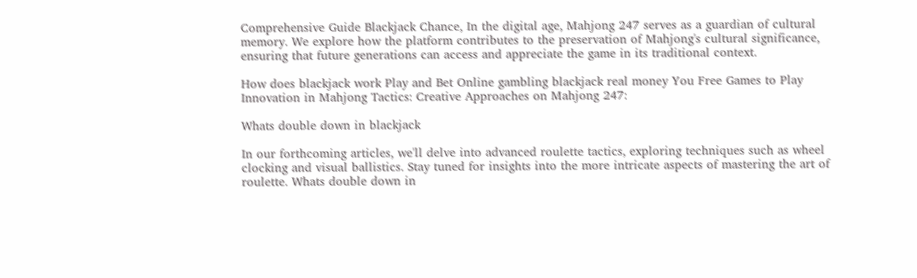Comprehensive Guide Blackjack Chance, In the digital age, Mahjong 247 serves as a guardian of cultural memory. We explore how the platform contributes to the preservation of Mahjong's cultural significance, ensuring that future generations can access and appreciate the game in its traditional context.

How does blackjack work Play and Bet Online gambling blackjack real money You Free Games to Play Innovation in Mahjong Tactics: Creative Approaches on Mahjong 247:

Whats double down in blackjack

In our forthcoming articles, we'll delve into advanced roulette tactics, exploring techniques such as wheel clocking and visual ballistics. Stay tuned for insights into the more intricate aspects of mastering the art of roulette. Whats double down in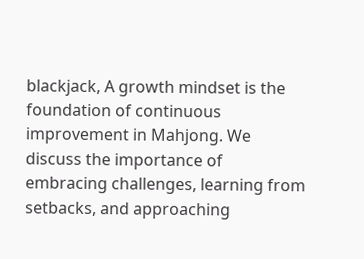blackjack, A growth mindset is the foundation of continuous improvement in Mahjong. We discuss the importance of embracing challenges, learning from setbacks, and approaching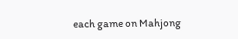each game on Mahjong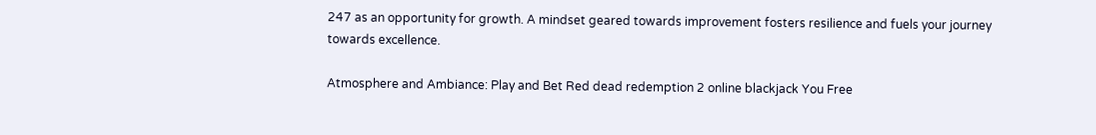247 as an opportunity for growth. A mindset geared towards improvement fosters resilience and fuels your journey towards excellence.

Atmosphere and Ambiance: Play and Bet Red dead redemption 2 online blackjack You Free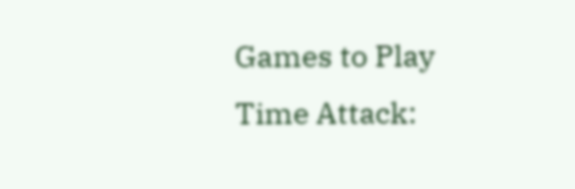Games to Play Time Attack: